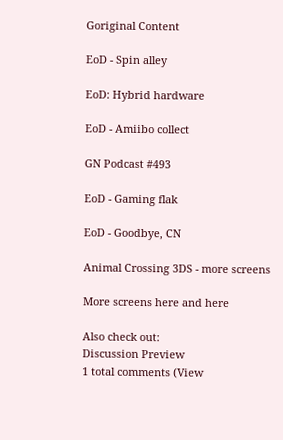Goriginal Content

EoD - Spin alley

EoD: Hybrid hardware

EoD - Amiibo collect

GN Podcast #493

EoD - Gaming flak

EoD - Goodbye, CN

Animal Crossing 3DS - more screens

More screens here and here

Also check out:
Discussion Preview
1 total comments (View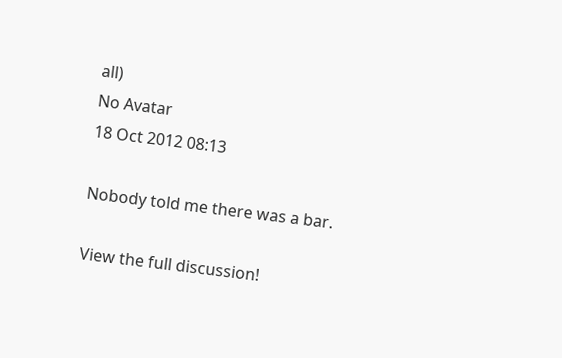all)
No Avatar
18 Oct 2012 08:13

Nobody told me there was a bar.

View the full discussion!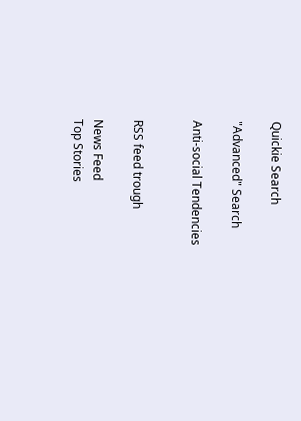Quickie Search

"Advanced" Search

Anti-social Tendencies


RSS feed trough

News Feed
Top Stories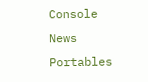Console News
Portables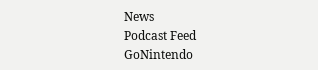News
Podcast Feed
GoNintendo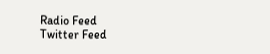Radio Feed
Twitter Feed